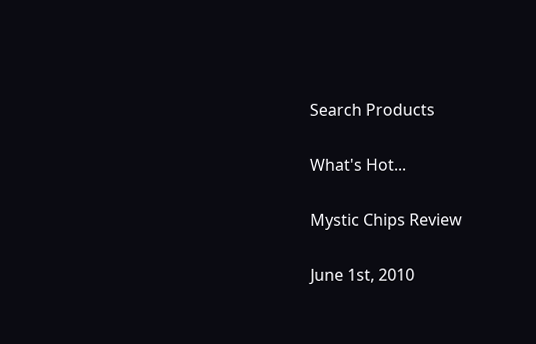Search Products

What's Hot...

Mystic Chips Review

June 1st, 2010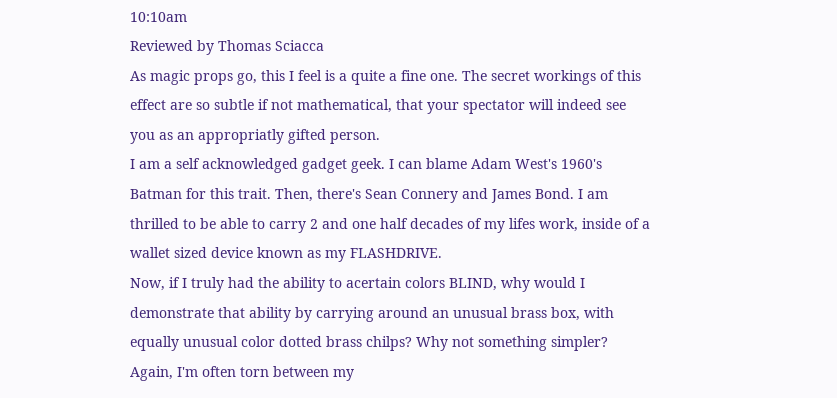10:10am
Reviewed by Thomas Sciacca
As magic props go, this I feel is a quite a fine one. The secret workings of this effect are so subtle if not mathematical, that your spectator will indeed see you as an appropriatly gifted person.
I am a self acknowledged gadget geek. I can blame Adam West's 1960's Batman for this trait. Then, there's Sean Connery and James Bond. I am thrilled to be able to carry 2 and one half decades of my lifes work, inside of a wallet sized device known as my FLASHDRIVE.
Now, if I truly had the ability to acertain colors BLIND, why would I demonstrate that ability by carrying around an unusual brass box, with equally unusual color dotted brass chilps? Why not something simpler? Again, I'm often torn between my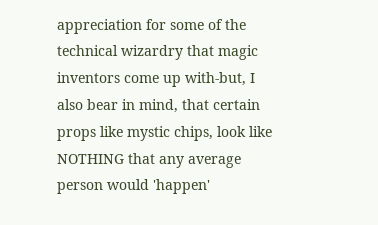appreciation for some of the technical wizardry that magic inventors come up with-but, I also bear in mind, that certain props like mystic chips, look like NOTHING that any average person would 'happen'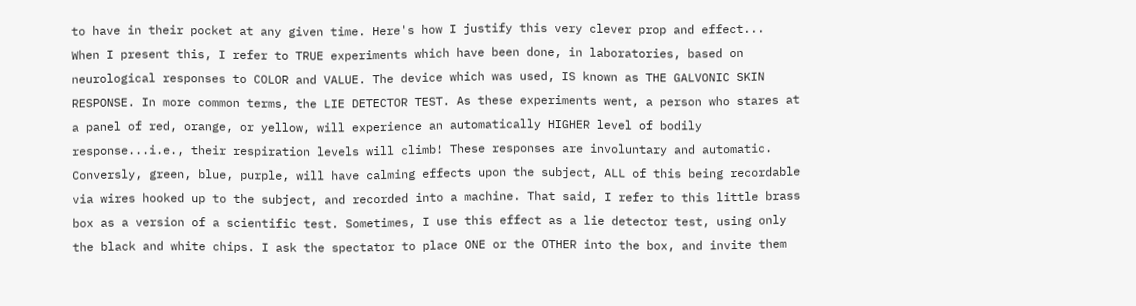to have in their pocket at any given time. Here's how I justify this very clever prop and effect...
When I present this, I refer to TRUE experiments which have been done, in laboratories, based on neurological responses to COLOR and VALUE. The device which was used, IS known as THE GALVONIC SKIN RESPONSE. In more common terms, the LIE DETECTOR TEST. As these experiments went, a person who stares at a panel of red, orange, or yellow, will experience an automatically HIGHER level of bodily response...i.e., their respiration levels will climb! These responses are involuntary and automatic. Conversly, green, blue, purple, will have calming effects upon the subject, ALL of this being recordable via wires hooked up to the subject, and recorded into a machine. That said, I refer to this little brass box as a version of a scientific test. Sometimes, I use this effect as a lie detector test, using only the black and white chips. I ask the spectator to place ONE or the OTHER into the box, and invite them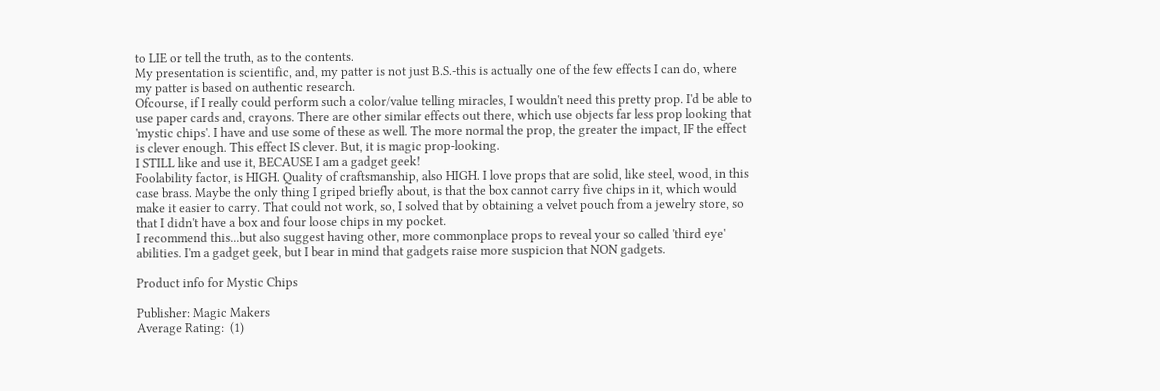to LIE or tell the truth, as to the contents.
My presentation is scientific, and, my patter is not just B.S.-this is actually one of the few effects I can do, where my patter is based on authentic research.
Ofcourse, if I really could perform such a color/value telling miracles, I wouldn't need this pretty prop. I'd be able to use paper cards and, crayons. There are other similar effects out there, which use objects far less prop looking that 'mystic chips'. I have and use some of these as well. The more normal the prop, the greater the impact, IF the effect is clever enough. This effect IS clever. But, it is magic prop-looking.
I STILL like and use it, BECAUSE I am a gadget geek!
Foolability factor, is HIGH. Quality of craftsmanship, also HIGH. I love props that are solid, like steel, wood, in this case brass. Maybe the only thing I griped briefly about, is that the box cannot carry five chips in it, which would make it easier to carry. That could not work, so, I solved that by obtaining a velvet pouch from a jewelry store, so that I didn't have a box and four loose chips in my pocket.
I recommend this...but also suggest having other, more commonplace props to reveal your so called 'third eye' abilities. I'm a gadget geek, but I bear in mind that gadgets raise more suspicion that NON gadgets.

Product info for Mystic Chips

Publisher: Magic Makers
Average Rating:  (1)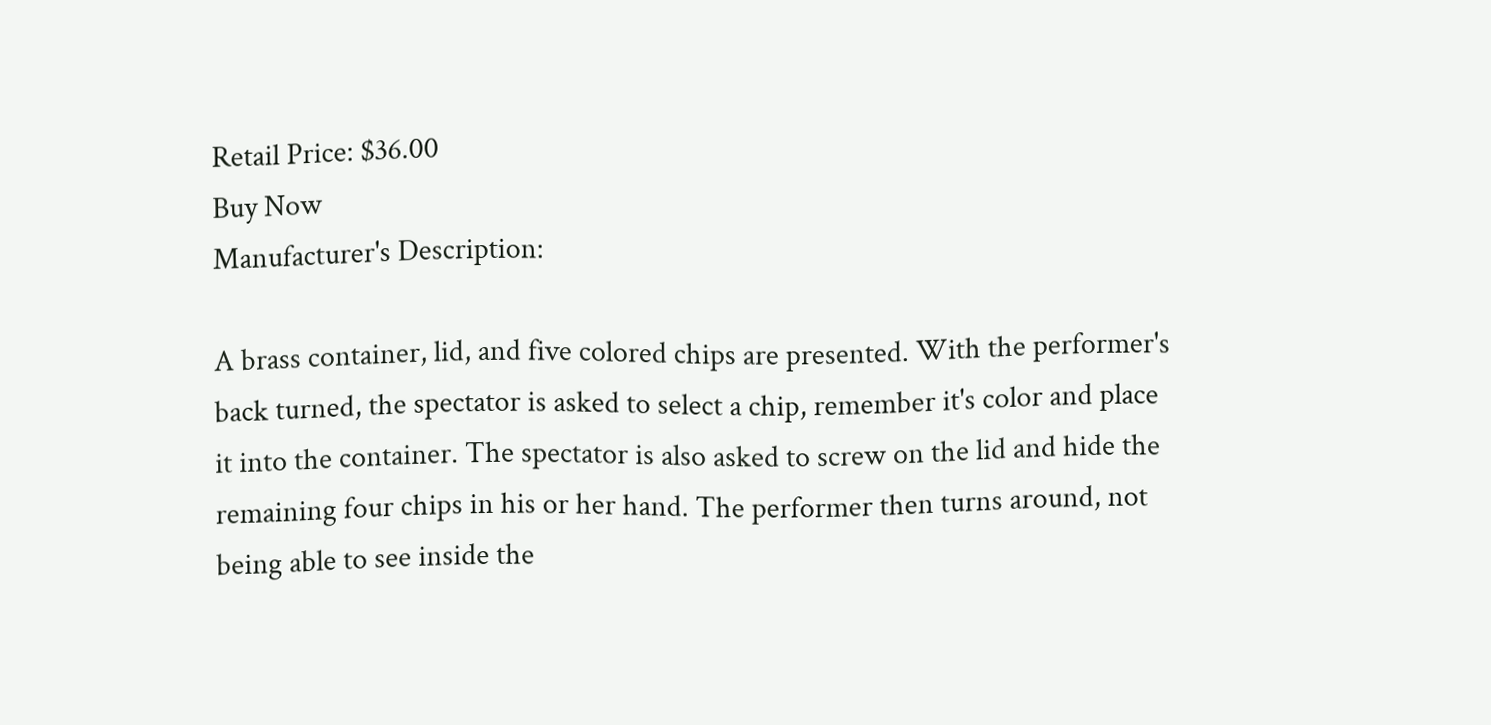Retail Price: $36.00
Buy Now
Manufacturer's Description:

A brass container, lid, and five colored chips are presented. With the performer's back turned, the spectator is asked to select a chip, remember it's color and place it into the container. The spectator is also asked to screw on the lid and hide the remaining four chips in his or her hand. The performer then turns around, not being able to see inside the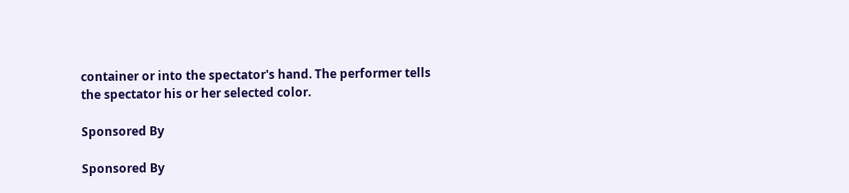container or into the spectator's hand. The performer tells the spectator his or her selected color.

Sponsored By

Sponsored By